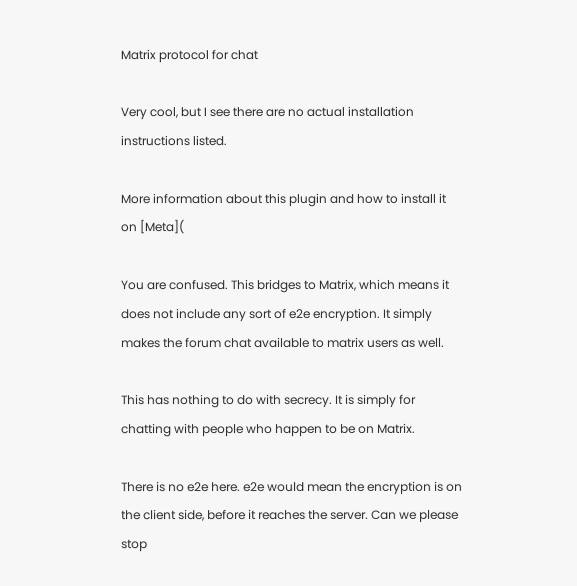Matrix protocol for chat

Very cool, but I see there are no actual installation instructions listed.

More information about this plugin and how to install it on [Meta](

You are confused. This bridges to Matrix, which means it does not include any sort of e2e encryption. It simply makes the forum chat available to matrix users as well.

This has nothing to do with secrecy. It is simply for chatting with people who happen to be on Matrix.

There is no e2e here. e2e would mean the encryption is on the client side, before it reaches the server. Can we please stop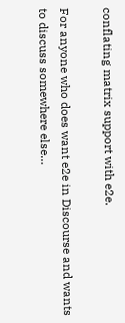conflating matrix support with e2e.

For anyone who does want e2e in Discourse and wants to discuss somewhere else…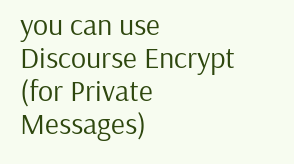you can use Discourse Encrypt (for Private Messages)